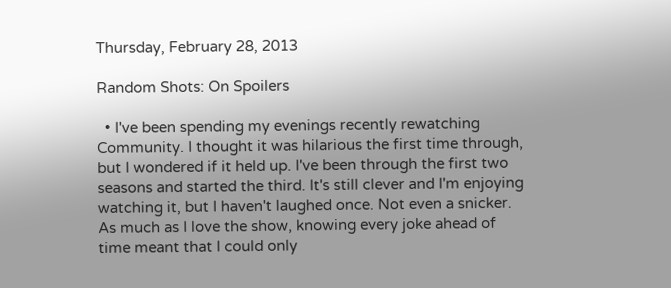Thursday, February 28, 2013

Random Shots: On Spoilers

  • I've been spending my evenings recently rewatching Community. I thought it was hilarious the first time through, but I wondered if it held up. I've been through the first two seasons and started the third. It's still clever and I'm enjoying watching it, but I haven't laughed once. Not even a snicker. As much as I love the show, knowing every joke ahead of time meant that I could only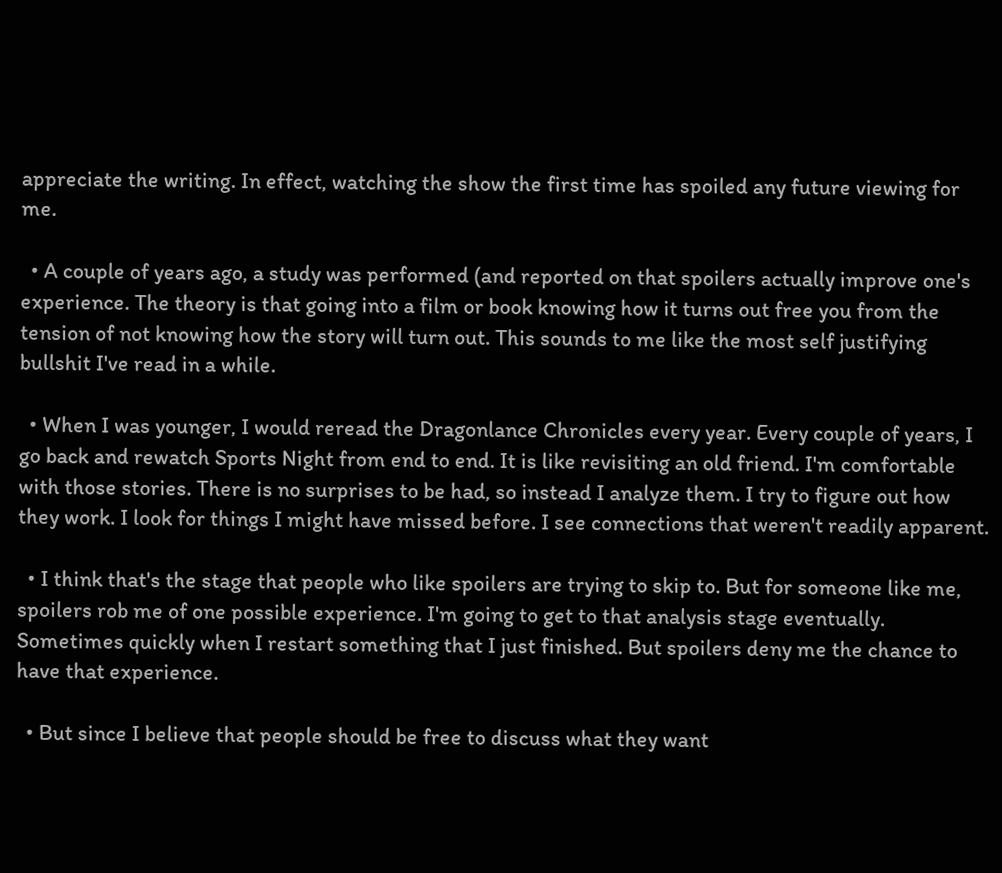appreciate the writing. In effect, watching the show the first time has spoiled any future viewing for me.

  • A couple of years ago, a study was performed (and reported on that spoilers actually improve one's experience. The theory is that going into a film or book knowing how it turns out free you from the tension of not knowing how the story will turn out. This sounds to me like the most self justifying bullshit I've read in a while.

  • When I was younger, I would reread the Dragonlance Chronicles every year. Every couple of years, I go back and rewatch Sports Night from end to end. It is like revisiting an old friend. I'm comfortable with those stories. There is no surprises to be had, so instead I analyze them. I try to figure out how they work. I look for things I might have missed before. I see connections that weren't readily apparent.

  • I think that's the stage that people who like spoilers are trying to skip to. But for someone like me, spoilers rob me of one possible experience. I'm going to get to that analysis stage eventually. Sometimes quickly when I restart something that I just finished. But spoilers deny me the chance to have that experience.

  • But since I believe that people should be free to discuss what they want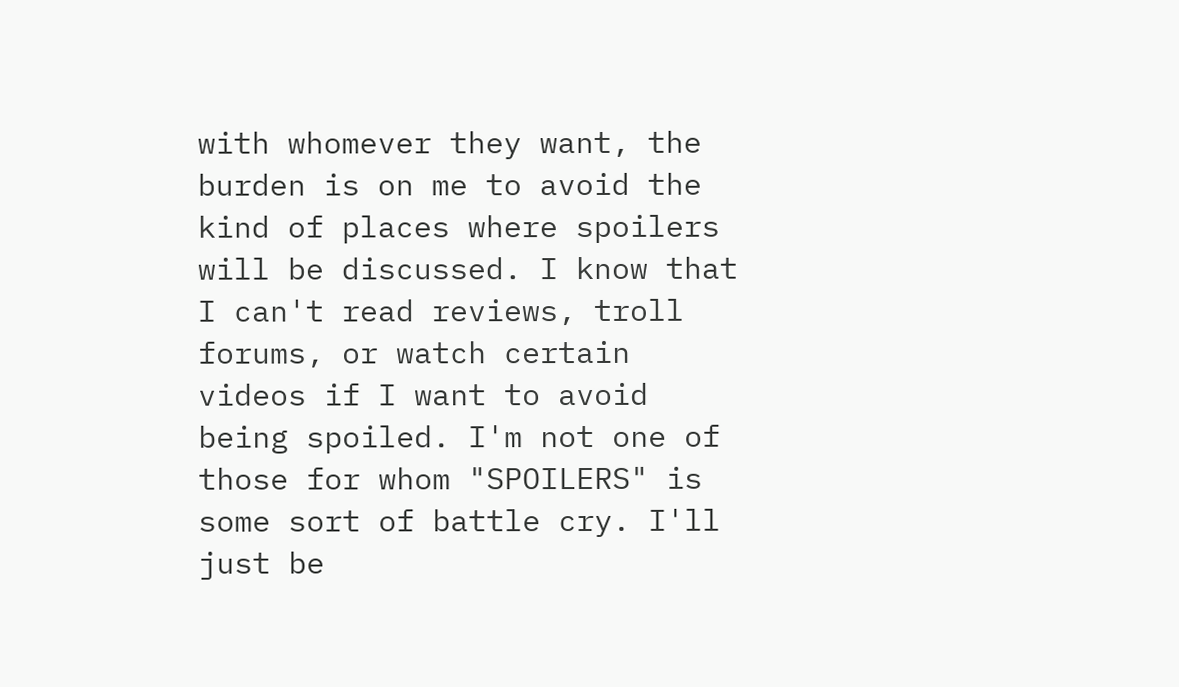with whomever they want, the burden is on me to avoid the kind of places where spoilers will be discussed. I know that I can't read reviews, troll forums, or watch certain videos if I want to avoid being spoiled. I'm not one of those for whom "SPOILERS" is some sort of battle cry. I'll just be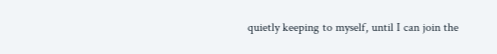quietly keeping to myself, until I can join the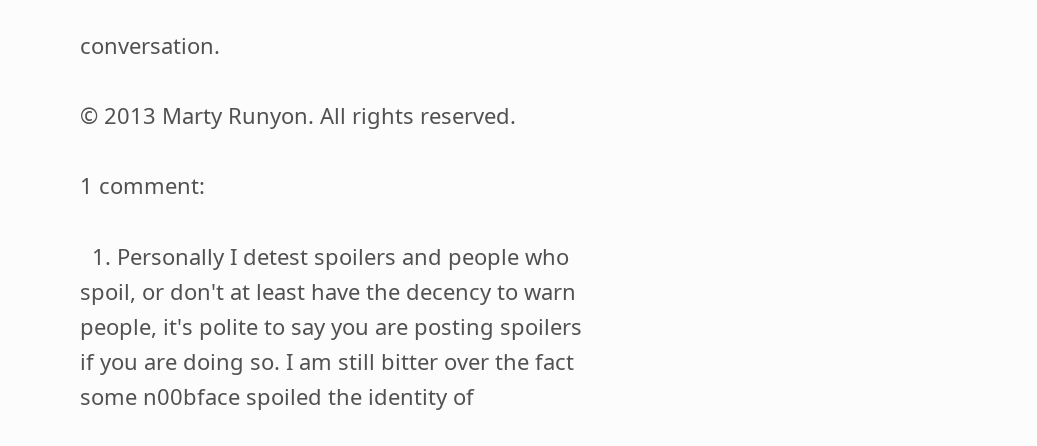conversation.

© 2013 Marty Runyon. All rights reserved.

1 comment:

  1. Personally I detest spoilers and people who spoil, or don't at least have the decency to warn people, it's polite to say you are posting spoilers if you are doing so. I am still bitter over the fact some n00bface spoiled the identity of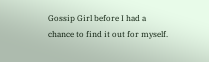Gossip Girl before I had a chance to find it out for myself.